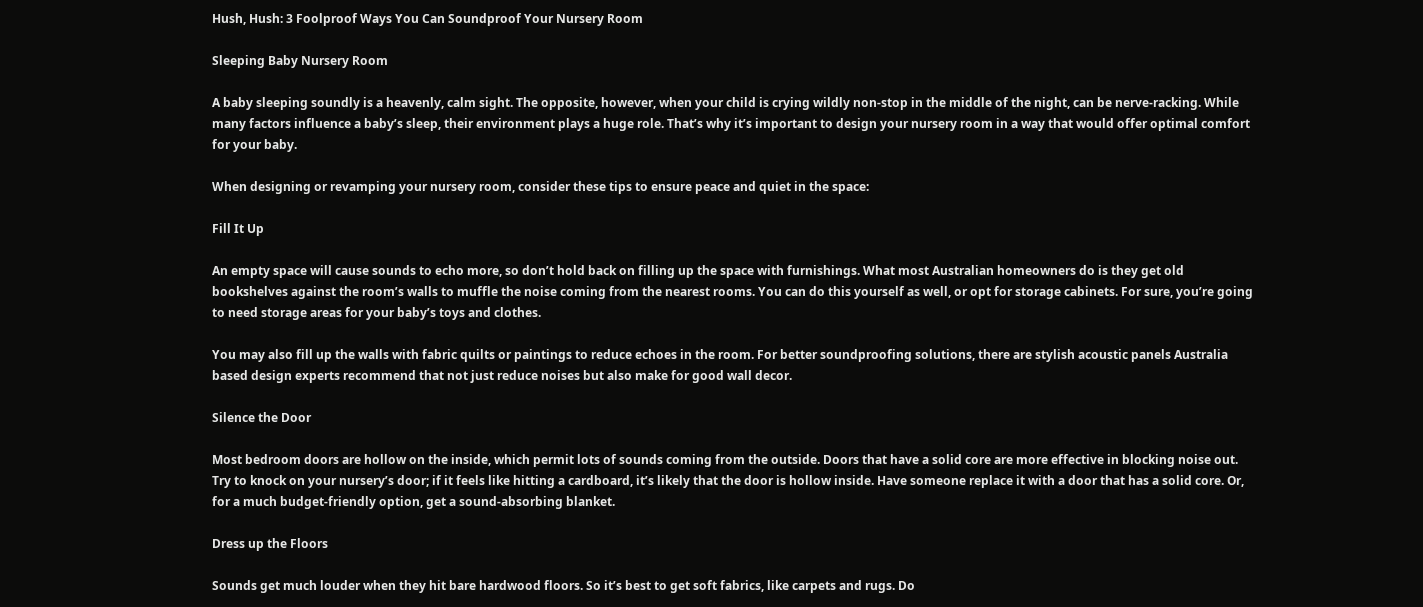Hush, Hush: 3 Foolproof Ways You Can Soundproof Your Nursery Room

Sleeping Baby Nursery Room

A baby sleeping soundly is a heavenly, calm sight. The opposite, however, when your child is crying wildly non-stop in the middle of the night, can be nerve-racking. While many factors influence a baby’s sleep, their environment plays a huge role. That’s why it’s important to design your nursery room in a way that would offer optimal comfort for your baby.

When designing or revamping your nursery room, consider these tips to ensure peace and quiet in the space:

Fill It Up

An empty space will cause sounds to echo more, so don’t hold back on filling up the space with furnishings. What most Australian homeowners do is they get old bookshelves against the room’s walls to muffle the noise coming from the nearest rooms. You can do this yourself as well, or opt for storage cabinets. For sure, you’re going to need storage areas for your baby’s toys and clothes.

You may also fill up the walls with fabric quilts or paintings to reduce echoes in the room. For better soundproofing solutions, there are stylish acoustic panels Australia based design experts recommend that not just reduce noises but also make for good wall decor.

Silence the Door

Most bedroom doors are hollow on the inside, which permit lots of sounds coming from the outside. Doors that have a solid core are more effective in blocking noise out. Try to knock on your nursery’s door; if it feels like hitting a cardboard, it’s likely that the door is hollow inside. Have someone replace it with a door that has a solid core. Or, for a much budget-friendly option, get a sound-absorbing blanket.

Dress up the Floors

Sounds get much louder when they hit bare hardwood floors. So it’s best to get soft fabrics, like carpets and rugs. Do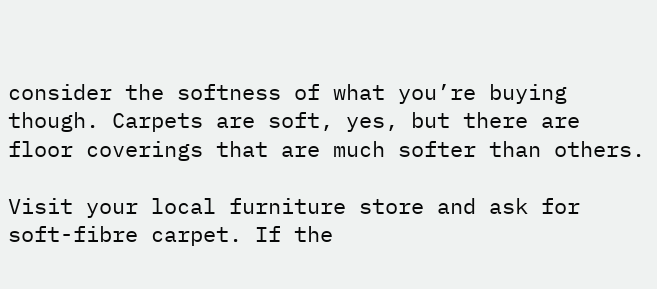consider the softness of what you’re buying though. Carpets are soft, yes, but there are floor coverings that are much softer than others.

Visit your local furniture store and ask for soft-fibre carpet. If the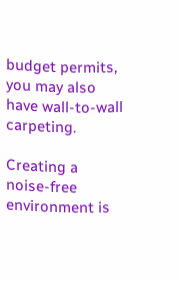budget permits, you may also have wall-to-wall carpeting.

Creating a noise-free environment is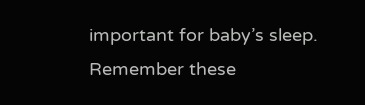important for baby’s sleep. Remember these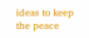ideas to keep the peace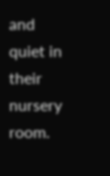and quiet in their nursery room.